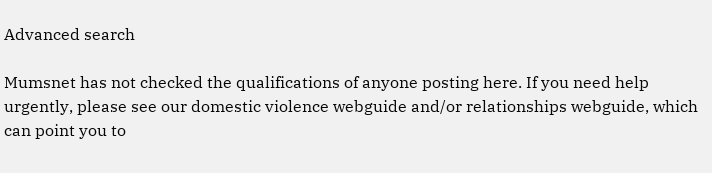Advanced search

Mumsnet has not checked the qualifications of anyone posting here. If you need help urgently, please see our domestic violence webguide and/or relationships webguide, which can point you to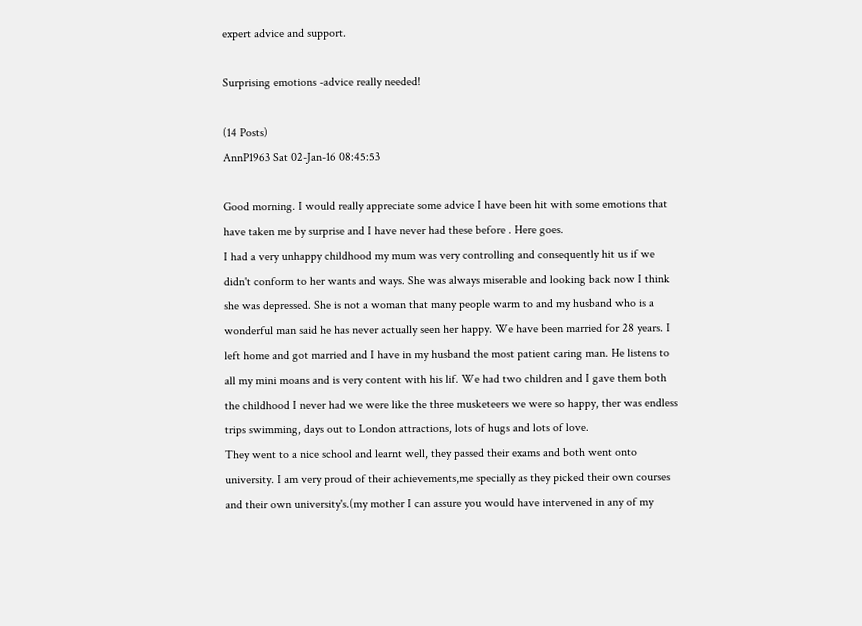expert advice and support.

Surprising emotions -advice really needed!

(14 Posts)
AnnP1963 Sat 02-Jan-16 08:45:53

Good morning. I would really appreciate some advice I have been hit with some emotions that have taken me by surprise and I have never had these before . Here goes.
I had a very unhappy childhood my mum was very controlling and consequently hit us if we didn't conform to her wants and ways. She was always miserable and looking back now I think she was depressed. She is not a woman that many people warm to and my husband who is a wonderful man said he has never actually seen her happy. We have been married for 28 years. I left home and got married and I have in my husband the most patient caring man. He listens to all my mini moans and is very content with his lif. We had two children and I gave them both the childhood I never had we were like the three musketeers we were so happy, ther was endless trips swimming, days out to London attractions, lots of hugs and lots of love.
They went to a nice school and learnt well, they passed their exams and both went onto university. I am very proud of their achievements,me specially as they picked their own courses and their own university's.(my mother I can assure you would have intervened in any of my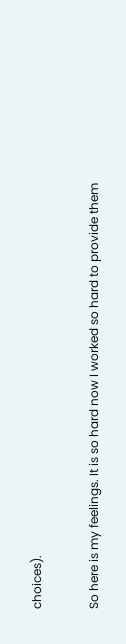choices).

So here is my feelings. It is so hard now I worked so hard to provide them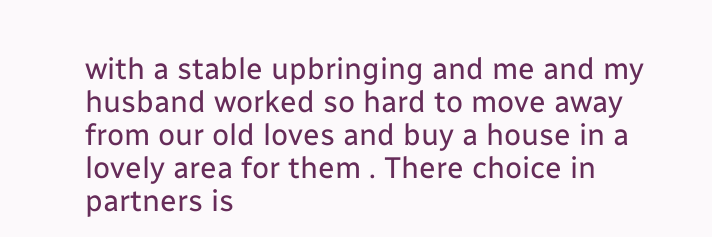with a stable upbringing and me and my husband worked so hard to move away from our old loves and buy a house in a lovely area for them . There choice in partners is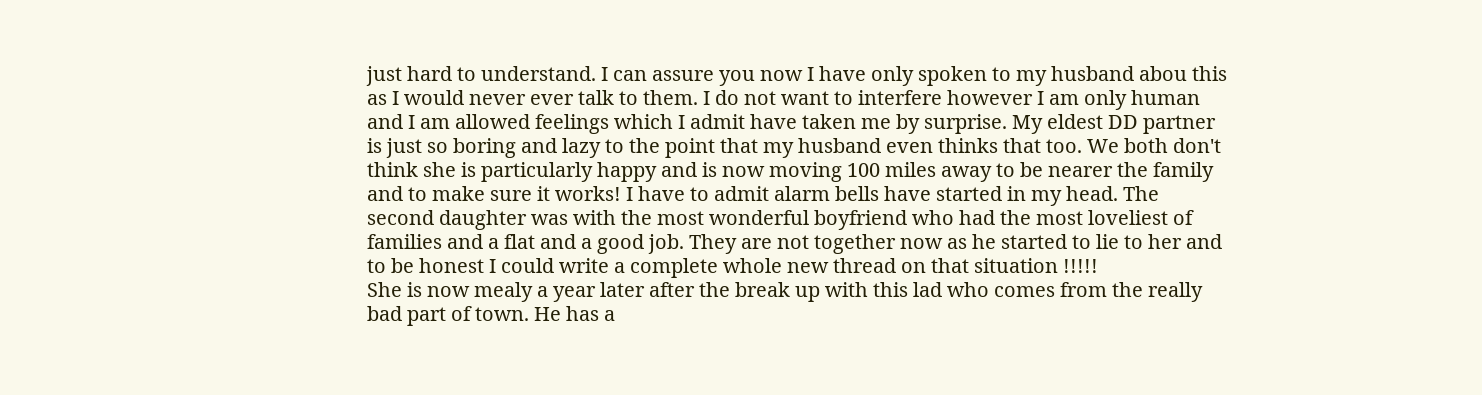just hard to understand. I can assure you now I have only spoken to my husband abou this as I would never ever talk to them. I do not want to interfere however I am only human and I am allowed feelings which I admit have taken me by surprise. My eldest DD partner is just so boring and lazy to the point that my husband even thinks that too. We both don't think she is particularly happy and is now moving 100 miles away to be nearer the family and to make sure it works! I have to admit alarm bells have started in my head. The second daughter was with the most wonderful boyfriend who had the most loveliest of families and a flat and a good job. They are not together now as he started to lie to her and to be honest I could write a complete whole new thread on that situation !!!!!
She is now mealy a year later after the break up with this lad who comes from the really bad part of town. He has a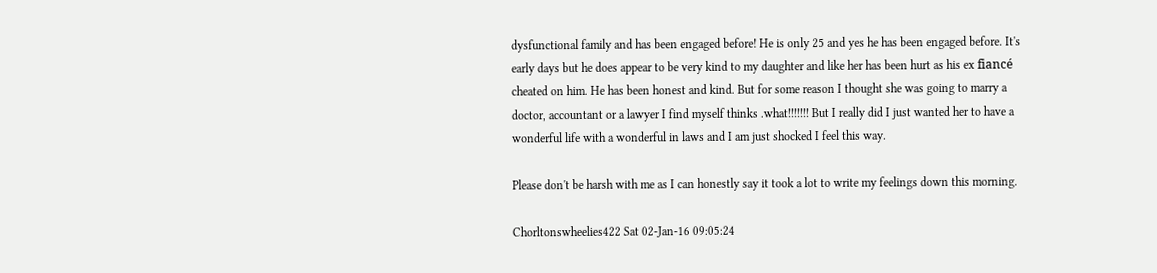dysfunctional family and has been engaged before! He is only 25 and yes he has been engaged before. It's early days but he does appear to be very kind to my daughter and like her has been hurt as his ex fiancé cheated on him. He has been honest and kind. But for some reason I thought she was going to marry a doctor, accountant or a lawyer I find myself thinks .what!!!!!!! But I really did I just wanted her to have a wonderful life with a wonderful in laws and I am just shocked I feel this way.

Please don't be harsh with me as I can honestly say it took a lot to write my feelings down this morning.

Chorltonswheelies422 Sat 02-Jan-16 09:05:24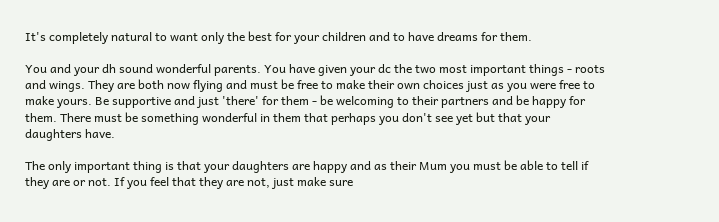It's completely natural to want only the best for your children and to have dreams for them.

You and your dh sound wonderful parents. You have given your dc the two most important things - roots and wings. They are both now flying and must be free to make their own choices just as you were free to make yours. Be supportive and just 'there' for them - be welcoming to their partners and be happy for them. There must be something wonderful in them that perhaps you don't see yet but that your daughters have.

The only important thing is that your daughters are happy and as their Mum you must be able to tell if they are or not. If you feel that they are not, just make sure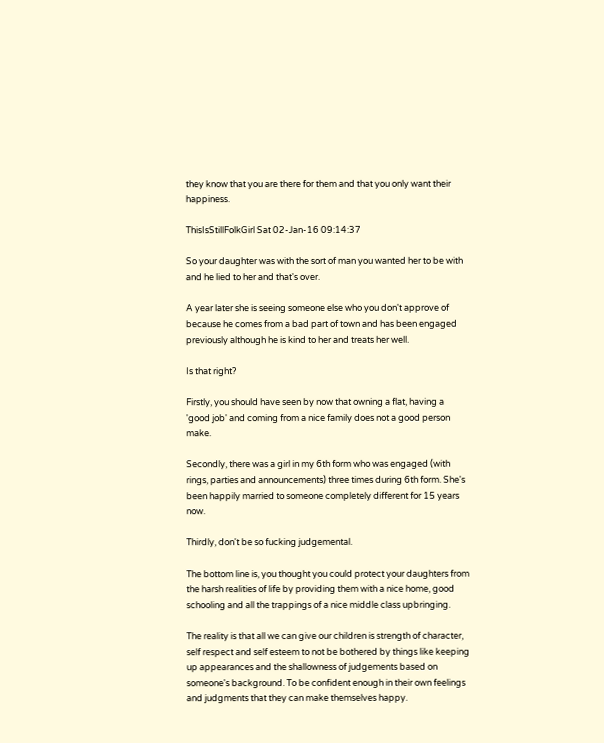they know that you are there for them and that you only want their happiness.

ThisIsStillFolkGirl Sat 02-Jan-16 09:14:37

So your daughter was with the sort of man you wanted her to be with and he lied to her and that's over.

A year later she is seeing someone else who you don't approve of because he comes from a bad part of town and has been engaged previously although he is kind to her and treats her well.

Is that right?

Firstly, you should have seen by now that owning a flat, having a 'good job' and coming from a nice family does not a good person make.

Secondly, there was a girl in my 6th form who was engaged (with rings, parties and announcements) three times during 6th form. She's been happily married to someone completely different for 15 years now.

Thirdly, don't be so fucking judgemental.

The bottom line is, you thought you could protect your daughters from the harsh realities of life by providing them with a nice home, good schooling and all the trappings of a nice middle class upbringing.

The reality is that all we can give our children is strength of character, self respect and self esteem to not be bothered by things like keeping up appearances and the shallowness of judgements based on someone's background. To be confident enough in their own feelings and judgments that they can make themselves happy.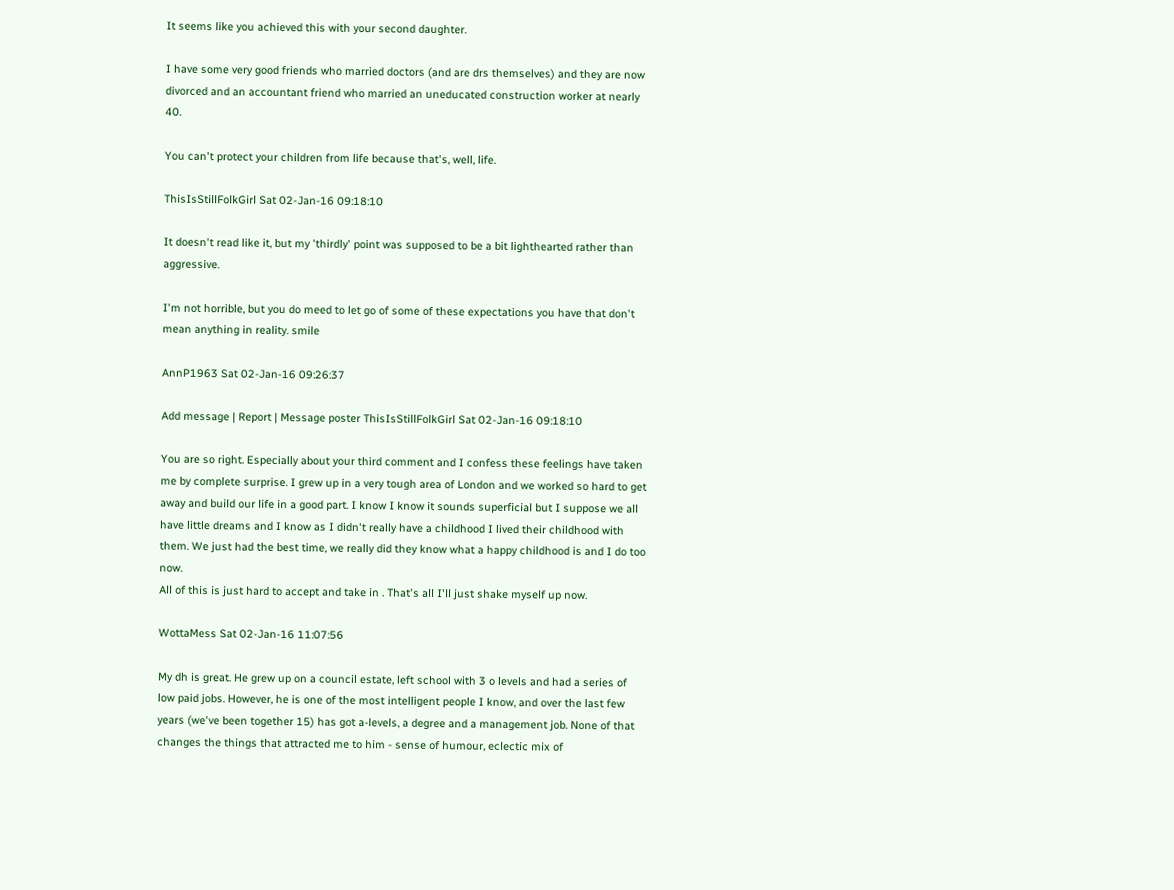It seems like you achieved this with your second daughter.

I have some very good friends who married doctors (and are drs themselves) and they are now divorced and an accountant friend who married an uneducated construction worker at nearly 40.

You can't protect your children from life because that's, well, life.

ThisIsStillFolkGirl Sat 02-Jan-16 09:18:10

It doesn't read like it, but my 'thirdly' point was supposed to be a bit lighthearted rather than aggressive.

I'm not horrible, but you do meed to let go of some of these expectations you have that don't mean anything in reality. smile

AnnP1963 Sat 02-Jan-16 09:26:37

Add message | Report | Message poster ThisIsStillFolkGirl Sat 02-Jan-16 09:18:10

You are so right. Especially about your third comment and I confess these feelings have taken me by complete surprise. I grew up in a very tough area of London and we worked so hard to get away and build our life in a good part. I know I know it sounds superficial but I suppose we all have little dreams and I know as I didn't really have a childhood I lived their childhood with them. We just had the best time, we really did they know what a happy childhood is and I do too now.
All of this is just hard to accept and take in . That's all I'll just shake myself up now.

WottaMess Sat 02-Jan-16 11:07:56

My dh is great. He grew up on a council estate, left school with 3 o levels and had a series of low paid jobs. However, he is one of the most intelligent people I know, and over the last few years (we've been together 15) has got a-levels, a degree and a management job. None of that changes the things that attracted me to him - sense of humour, eclectic mix of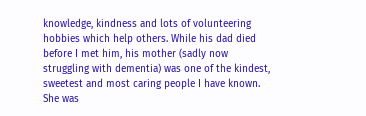knowledge, kindness and lots of volunteering hobbies which help others. While his dad died before I met him, his mother (sadly now struggling with dementia) was one of the kindest, sweetest and most caring people I have known. She was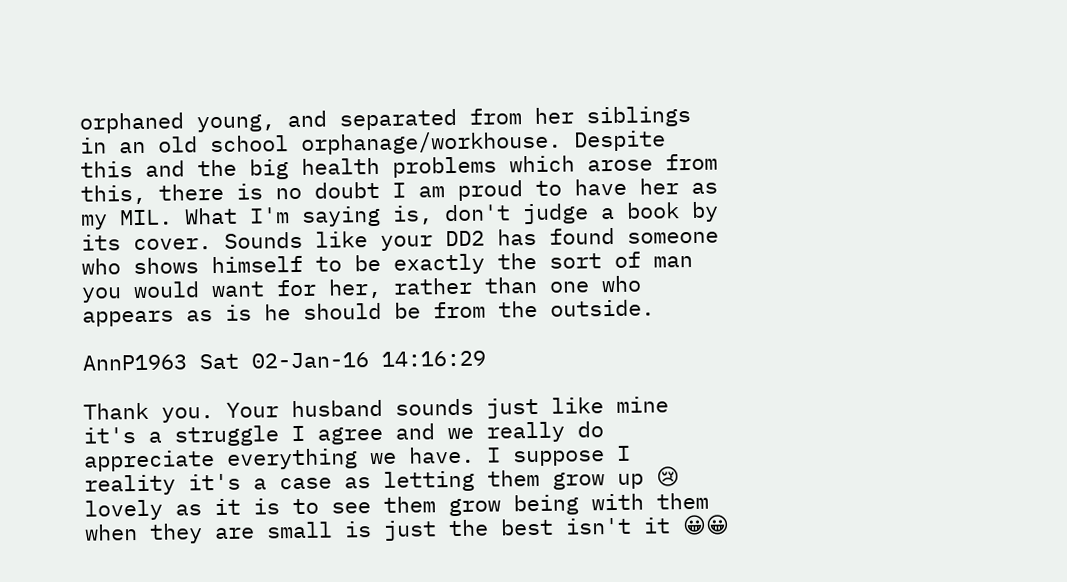orphaned young, and separated from her siblings in an old school orphanage/workhouse. Despite this and the big health problems which arose from this, there is no doubt I am proud to have her as my MIL. What I'm saying is, don't judge a book by its cover. Sounds like your DD2 has found someone who shows himself to be exactly the sort of man you would want for her, rather than one who appears as is he should be from the outside.

AnnP1963 Sat 02-Jan-16 14:16:29

Thank you. Your husband sounds just like mine it's a struggle I agree and we really do appreciate everything we have. I suppose I reality it's a case as letting them grow up 😢 lovely as it is to see them grow being with them when they are small is just the best isn't it 😀😀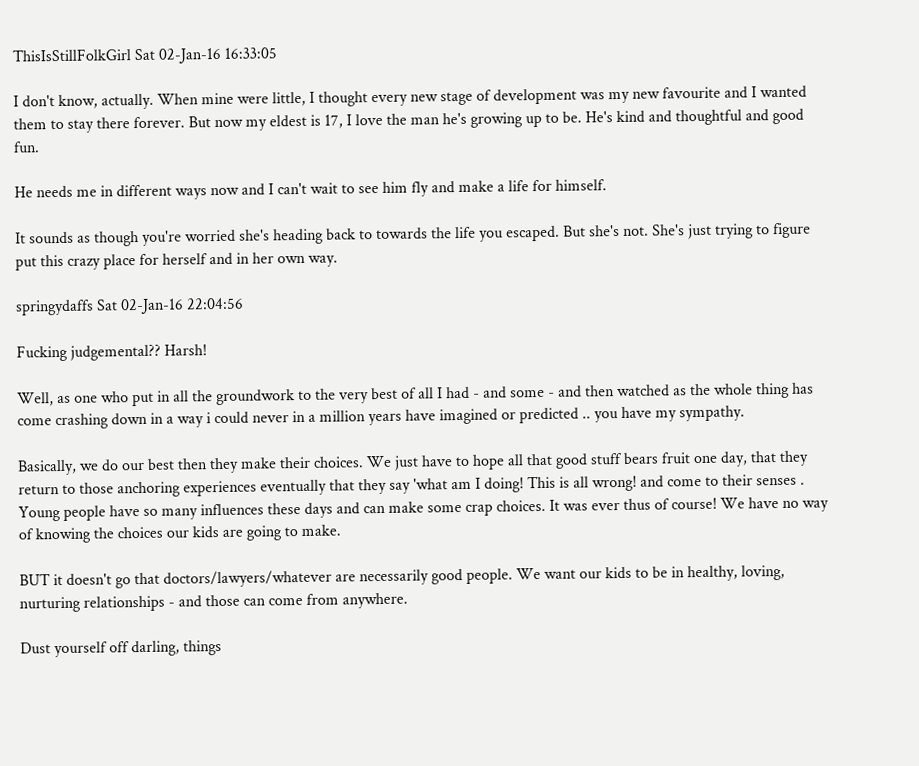ThisIsStillFolkGirl Sat 02-Jan-16 16:33:05

I don't know, actually. When mine were little, I thought every new stage of development was my new favourite and I wanted them to stay there forever. But now my eldest is 17, I love the man he's growing up to be. He's kind and thoughtful and good fun.

He needs me in different ways now and I can't wait to see him fly and make a life for himself.

It sounds as though you're worried she's heading back to towards the life you escaped. But she's not. She's just trying to figure put this crazy place for herself and in her own way.

springydaffs Sat 02-Jan-16 22:04:56

Fucking judgemental?? Harsh!

Well, as one who put in all the groundwork to the very best of all I had - and some - and then watched as the whole thing has come crashing down in a way i could never in a million years have imagined or predicted .. you have my sympathy.

Basically, we do our best then they make their choices. We just have to hope all that good stuff bears fruit one day, that they return to those anchoring experiences eventually that they say 'what am I doing! This is all wrong! and come to their senses . Young people have so many influences these days and can make some crap choices. It was ever thus of course! We have no way of knowing the choices our kids are going to make.

BUT it doesn't go that doctors/lawyers/whatever are necessarily good people. We want our kids to be in healthy, loving, nurturing relationships - and those can come from anywhere.

Dust yourself off darling, things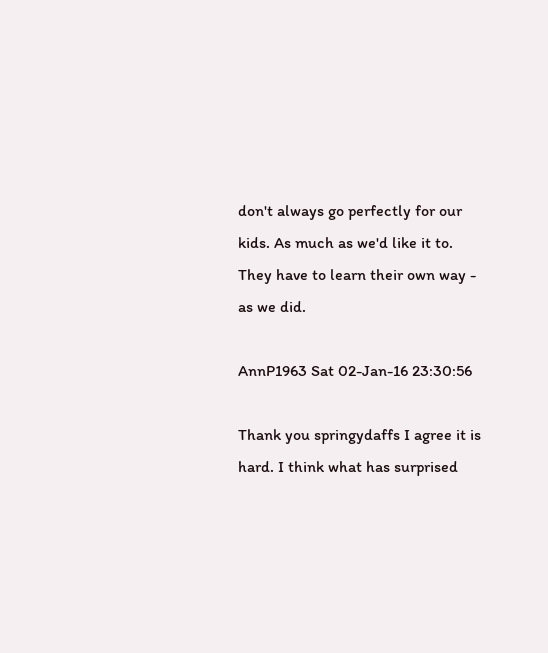don't always go perfectly for our kids. As much as we'd like it to. They have to learn their own way - as we did.

AnnP1963 Sat 02-Jan-16 23:30:56

Thank you springydaffs I agree it is hard. I think what has surprised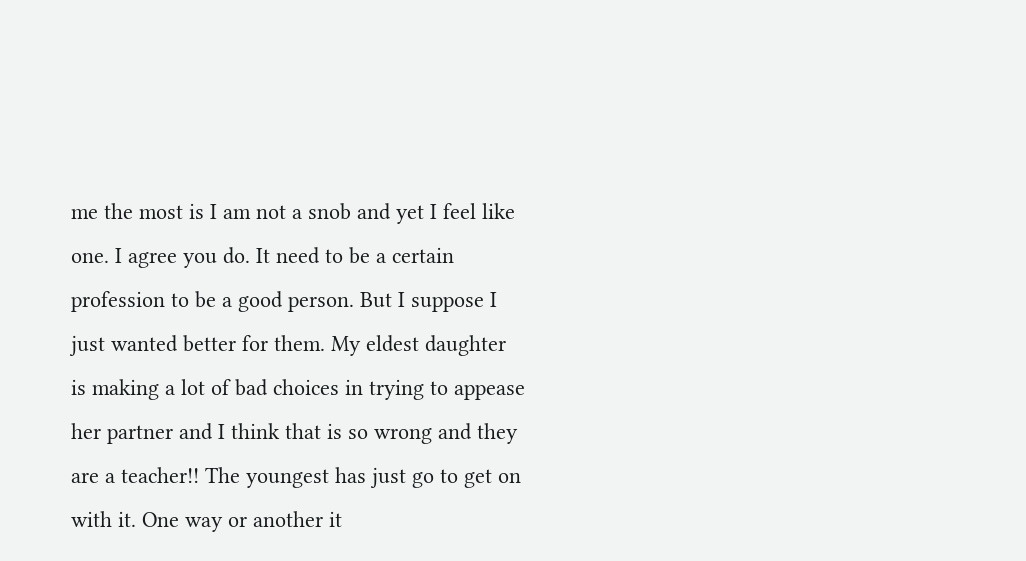me the most is I am not a snob and yet I feel like one. I agree you do. It need to be a certain profession to be a good person. But I suppose I just wanted better for them. My eldest daughter is making a lot of bad choices in trying to appease her partner and I think that is so wrong and they are a teacher!! The youngest has just go to get on with it. One way or another it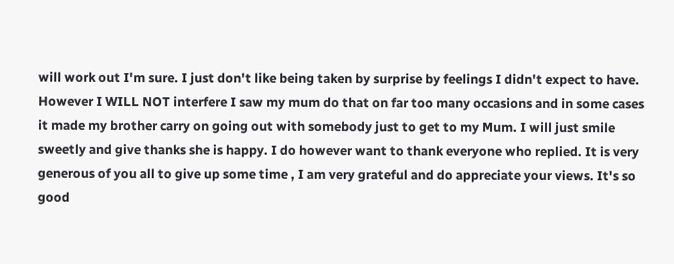will work out I'm sure. I just don't like being taken by surprise by feelings I didn't expect to have. However I WILL NOT interfere I saw my mum do that on far too many occasions and in some cases it made my brother carry on going out with somebody just to get to my Mum. I will just smile sweetly and give thanks she is happy. I do however want to thank everyone who replied. It is very generous of you all to give up some time , I am very grateful and do appreciate your views. It's so good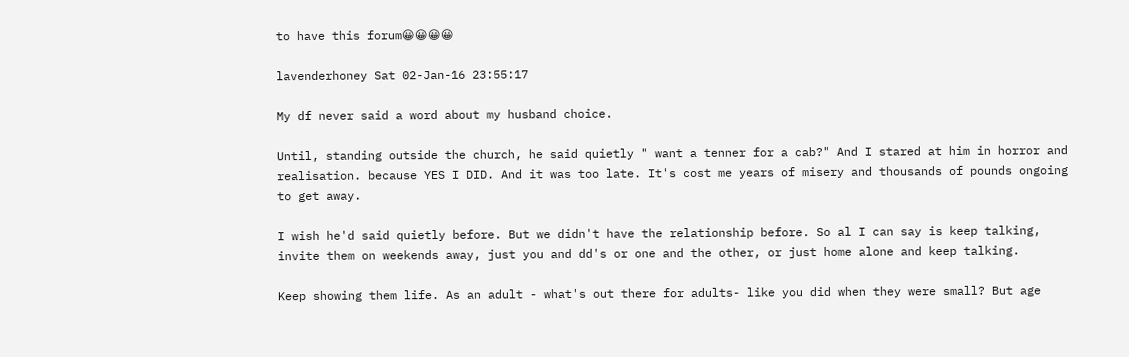to have this forum😀😀😀😀

lavenderhoney Sat 02-Jan-16 23:55:17

My df never said a word about my husband choice.

Until, standing outside the church, he said quietly " want a tenner for a cab?" And I stared at him in horror and realisation. because YES I DID. And it was too late. It's cost me years of misery and thousands of pounds ongoing to get away.

I wish he'd said quietly before. But we didn't have the relationship before. So al I can say is keep talking, invite them on weekends away, just you and dd's or one and the other, or just home alone and keep talking.

Keep showing them life. As an adult - what's out there for adults- like you did when they were small? But age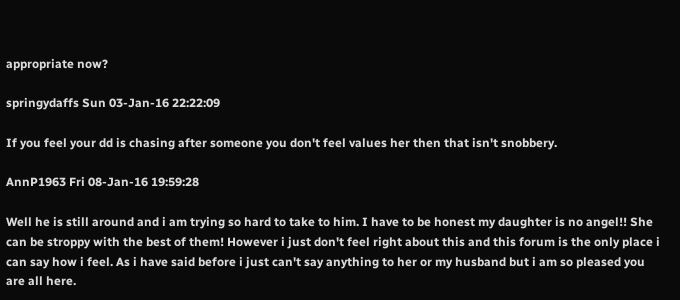appropriate now?

springydaffs Sun 03-Jan-16 22:22:09

If you feel your dd is chasing after someone you don't feel values her then that isn't snobbery.

AnnP1963 Fri 08-Jan-16 19:59:28

Well he is still around and i am trying so hard to take to him. I have to be honest my daughter is no angel!! She can be stroppy with the best of them! However i just don't feel right about this and this forum is the only place i can say how i feel. As i have said before i just can't say anything to her or my husband but i am so pleased you are all here.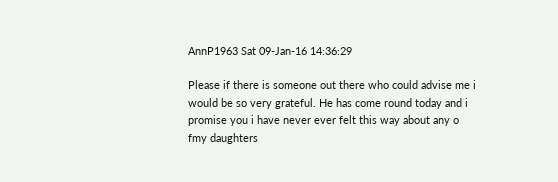AnnP1963 Sat 09-Jan-16 14:36:29

Please if there is someone out there who could advise me i would be so very grateful. He has come round today and i promise you i have never ever felt this way about any o fmy daughters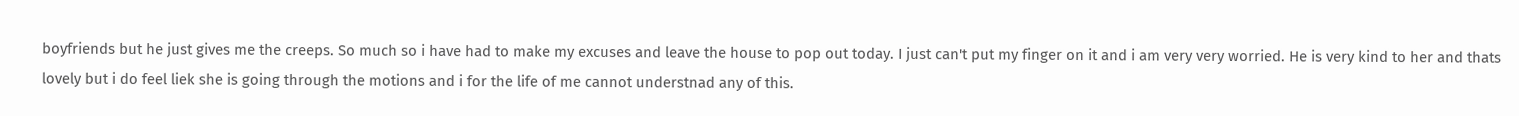boyfriends but he just gives me the creeps. So much so i have had to make my excuses and leave the house to pop out today. I just can't put my finger on it and i am very very worried. He is very kind to her and thats lovely but i do feel liek she is going through the motions and i for the life of me cannot understnad any of this.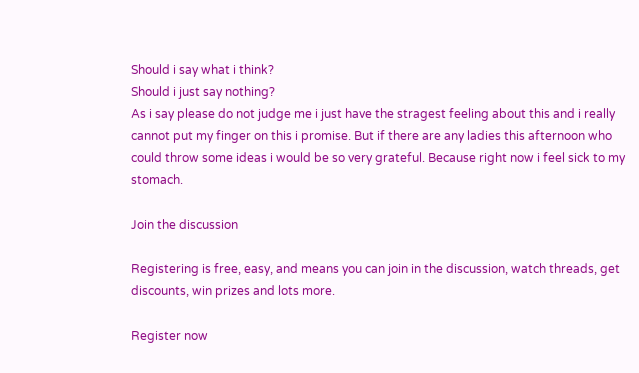Should i say what i think?
Should i just say nothing?
As i say please do not judge me i just have the stragest feeling about this and i really cannot put my finger on this i promise. But if there are any ladies this afternoon who could throw some ideas i would be so very grateful. Because right now i feel sick to my stomach.

Join the discussion

Registering is free, easy, and means you can join in the discussion, watch threads, get discounts, win prizes and lots more.

Register now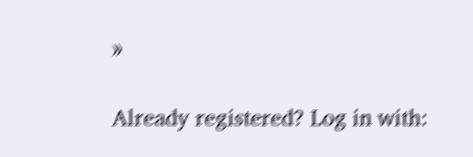»

Already registered? Log in with: